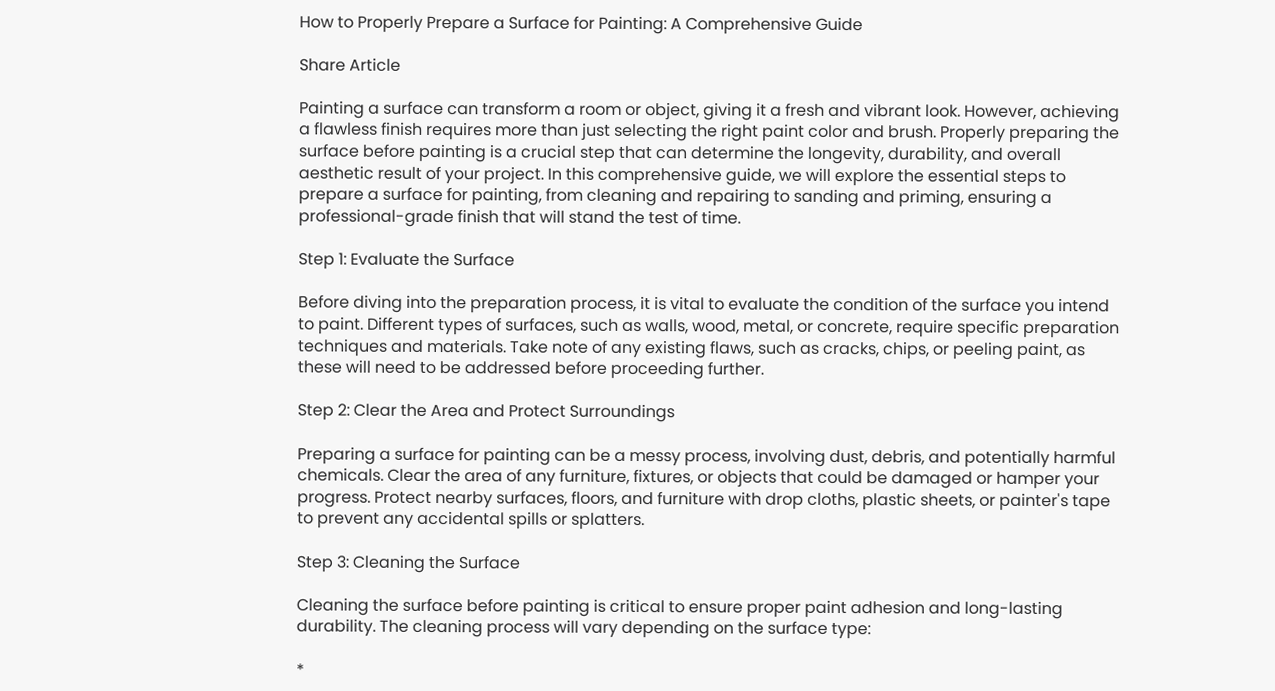How to Properly Prepare a Surface for Painting: A Comprehensive Guide

Share Article

Painting a surface can transform a room or object, giving it a fresh and vibrant look. However, achieving a flawless finish requires more than just selecting the right paint color and brush. Properly preparing the surface before painting is a crucial step that can determine the longevity, durability, and overall aesthetic result of your project. In this comprehensive guide, we will explore the essential steps to prepare a surface for painting, from cleaning and repairing to sanding and priming, ensuring a professional-grade finish that will stand the test of time.

Step 1: Evaluate the Surface

Before diving into the preparation process, it is vital to evaluate the condition of the surface you intend to paint. Different types of surfaces, such as walls, wood, metal, or concrete, require specific preparation techniques and materials. Take note of any existing flaws, such as cracks, chips, or peeling paint, as these will need to be addressed before proceeding further.

Step 2: Clear the Area and Protect Surroundings

Preparing a surface for painting can be a messy process, involving dust, debris, and potentially harmful chemicals. Clear the area of any furniture, fixtures, or objects that could be damaged or hamper your progress. Protect nearby surfaces, floors, and furniture with drop cloths, plastic sheets, or painter's tape to prevent any accidental spills or splatters.

Step 3: Cleaning the Surface

Cleaning the surface before painting is critical to ensure proper paint adhesion and long-lasting durability. The cleaning process will vary depending on the surface type:

*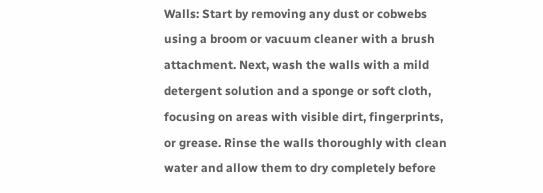Walls: Start by removing any dust or cobwebs using a broom or vacuum cleaner with a brush attachment. Next, wash the walls with a mild detergent solution and a sponge or soft cloth, focusing on areas with visible dirt, fingerprints, or grease. Rinse the walls thoroughly with clean water and allow them to dry completely before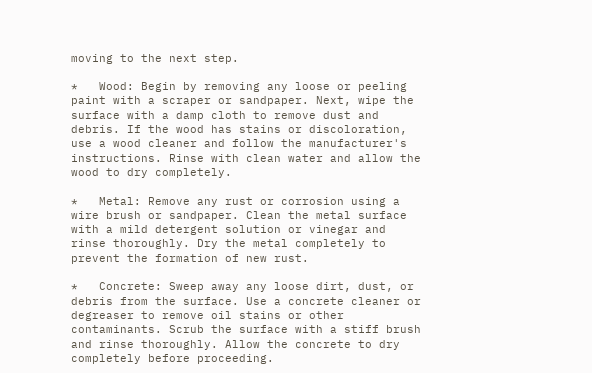moving to the next step.

*   Wood: Begin by removing any loose or peeling paint with a scraper or sandpaper. Next, wipe the surface with a damp cloth to remove dust and debris. If the wood has stains or discoloration, use a wood cleaner and follow the manufacturer's instructions. Rinse with clean water and allow the wood to dry completely.

*   Metal: Remove any rust or corrosion using a wire brush or sandpaper. Clean the metal surface with a mild detergent solution or vinegar and rinse thoroughly. Dry the metal completely to prevent the formation of new rust.

*   Concrete: Sweep away any loose dirt, dust, or debris from the surface. Use a concrete cleaner or degreaser to remove oil stains or other contaminants. Scrub the surface with a stiff brush and rinse thoroughly. Allow the concrete to dry completely before proceeding.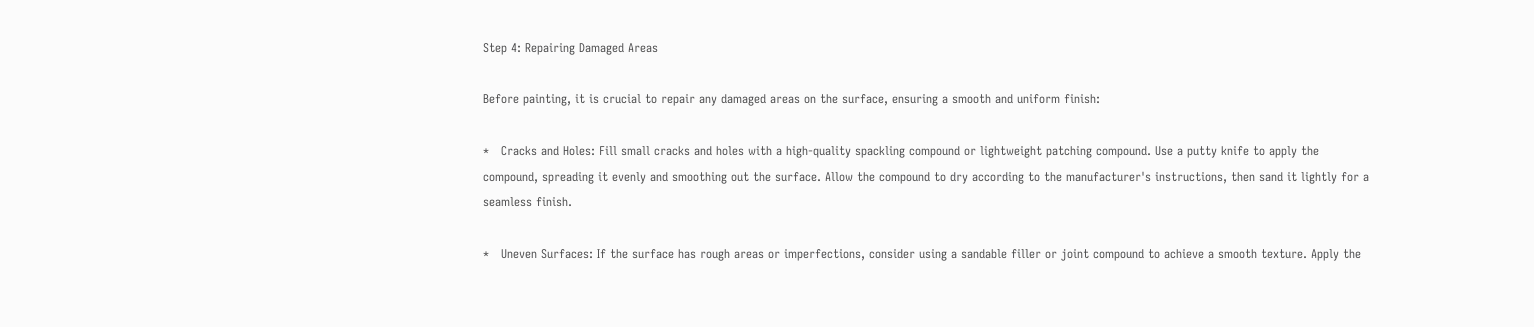Step 4: Repairing Damaged Areas

Before painting, it is crucial to repair any damaged areas on the surface, ensuring a smooth and uniform finish:

*   Cracks and Holes: Fill small cracks and holes with a high-quality spackling compound or lightweight patching compound. Use a putty knife to apply the compound, spreading it evenly and smoothing out the surface. Allow the compound to dry according to the manufacturer's instructions, then sand it lightly for a seamless finish.

*   Uneven Surfaces: If the surface has rough areas or imperfections, consider using a sandable filler or joint compound to achieve a smooth texture. Apply the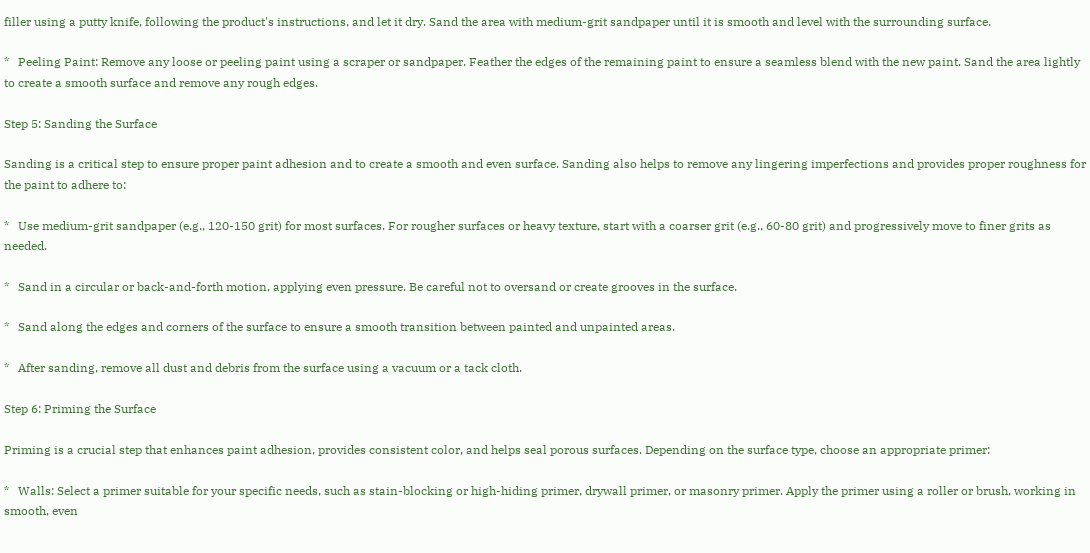filler using a putty knife, following the product's instructions, and let it dry. Sand the area with medium-grit sandpaper until it is smooth and level with the surrounding surface.

*   Peeling Paint: Remove any loose or peeling paint using a scraper or sandpaper. Feather the edges of the remaining paint to ensure a seamless blend with the new paint. Sand the area lightly to create a smooth surface and remove any rough edges.

Step 5: Sanding the Surface

Sanding is a critical step to ensure proper paint adhesion and to create a smooth and even surface. Sanding also helps to remove any lingering imperfections and provides proper roughness for the paint to adhere to:

*   Use medium-grit sandpaper (e.g., 120-150 grit) for most surfaces. For rougher surfaces or heavy texture, start with a coarser grit (e.g., 60-80 grit) and progressively move to finer grits as needed.

*   Sand in a circular or back-and-forth motion, applying even pressure. Be careful not to oversand or create grooves in the surface.

*   Sand along the edges and corners of the surface to ensure a smooth transition between painted and unpainted areas.

*   After sanding, remove all dust and debris from the surface using a vacuum or a tack cloth.

Step 6: Priming the Surface

Priming is a crucial step that enhances paint adhesion, provides consistent color, and helps seal porous surfaces. Depending on the surface type, choose an appropriate primer:

*   Walls: Select a primer suitable for your specific needs, such as stain-blocking or high-hiding primer, drywall primer, or masonry primer. Apply the primer using a roller or brush, working in smooth, even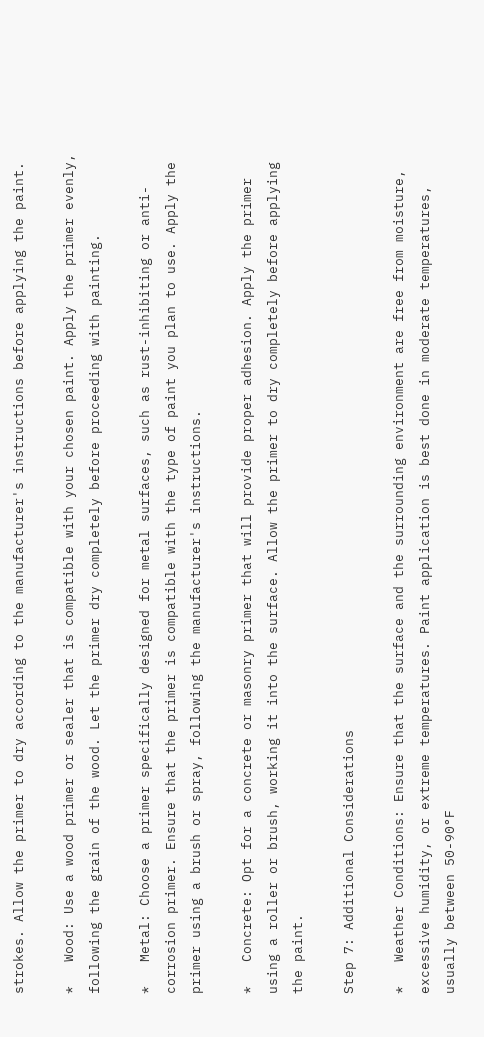strokes. Allow the primer to dry according to the manufacturer's instructions before applying the paint.

*   Wood: Use a wood primer or sealer that is compatible with your chosen paint. Apply the primer evenly, following the grain of the wood. Let the primer dry completely before proceeding with painting.

*   Metal: Choose a primer specifically designed for metal surfaces, such as rust-inhibiting or anti-corrosion primer. Ensure that the primer is compatible with the type of paint you plan to use. Apply the primer using a brush or spray, following the manufacturer's instructions.

*   Concrete: Opt for a concrete or masonry primer that will provide proper adhesion. Apply the primer using a roller or brush, working it into the surface. Allow the primer to dry completely before applying the paint.

Step 7: Additional Considerations

*   Weather Conditions: Ensure that the surface and the surrounding environment are free from moisture, excessive humidity, or extreme temperatures. Paint application is best done in moderate temperatures, usually between 50-90°F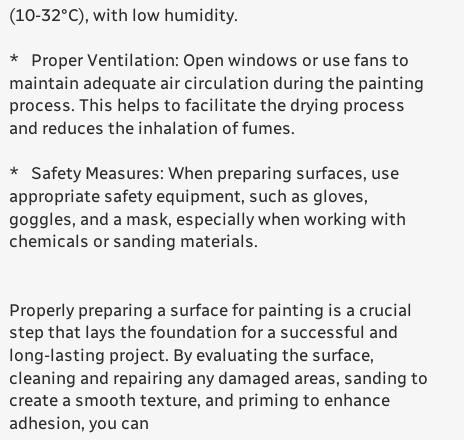(10-32°C), with low humidity.

*   Proper Ventilation: Open windows or use fans to maintain adequate air circulation during the painting process. This helps to facilitate the drying process and reduces the inhalation of fumes.

*   Safety Measures: When preparing surfaces, use appropriate safety equipment, such as gloves, goggles, and a mask, especially when working with chemicals or sanding materials.


Properly preparing a surface for painting is a crucial step that lays the foundation for a successful and long-lasting project. By evaluating the surface, cleaning and repairing any damaged areas, sanding to create a smooth texture, and priming to enhance adhesion, you can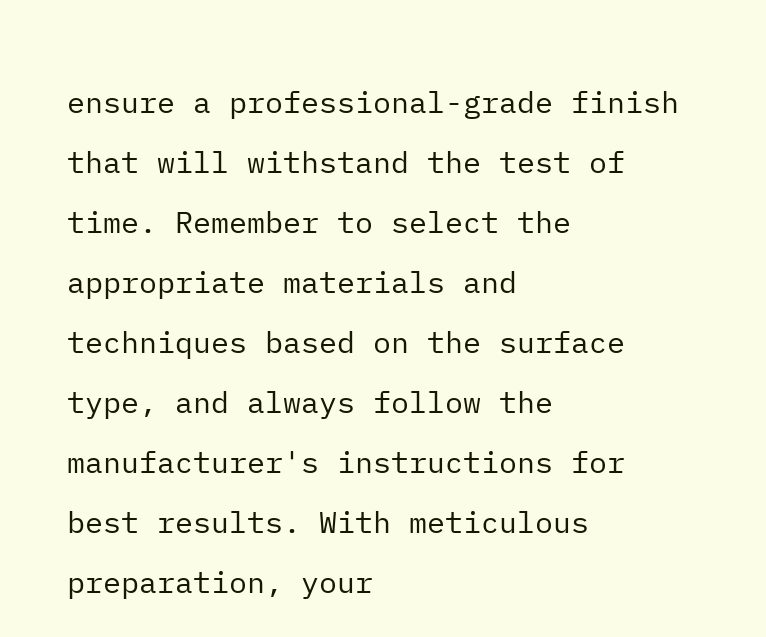ensure a professional-grade finish that will withstand the test of time. Remember to select the appropriate materials and techniques based on the surface type, and always follow the manufacturer's instructions for best results. With meticulous preparation, your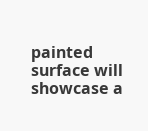painted surface will showcase a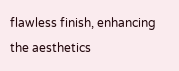flawless finish, enhancing the aesthetics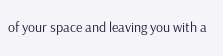of your space and leaving you with a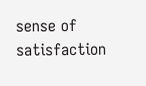sense of satisfaction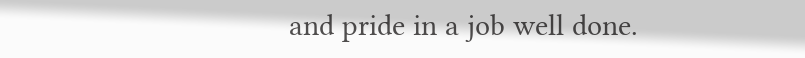and pride in a job well done.